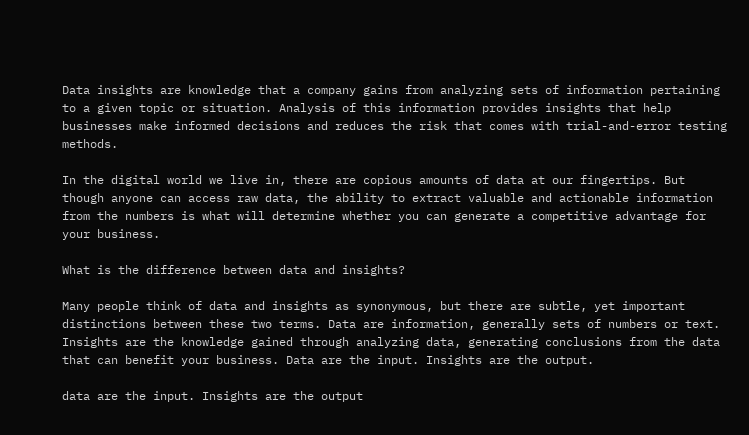Data insights are knowledge that a company gains from analyzing sets of information pertaining to a given topic or situation. Analysis of this information provides insights that help businesses make informed decisions and reduces the risk that comes with trial-and-error testing methods.

In the digital world we live in, there are copious amounts of data at our fingertips. But though anyone can access raw data, the ability to extract valuable and actionable information from the numbers is what will determine whether you can generate a competitive advantage for your business.

What is the difference between data and insights?

Many people think of data and insights as synonymous, but there are subtle, yet important distinctions between these two terms. Data are information, generally sets of numbers or text. Insights are the knowledge gained through analyzing data, generating conclusions from the data that can benefit your business. Data are the input. Insights are the output.

data are the input. Insights are the output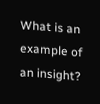What is an example of an insight?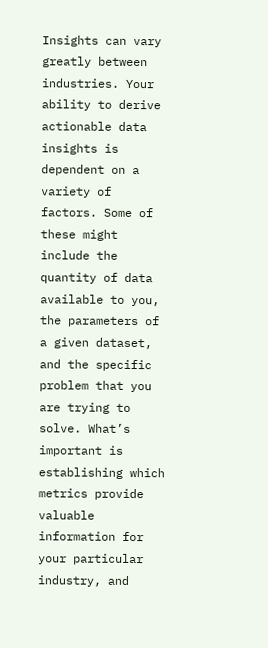Insights can vary greatly between industries. Your ability to derive actionable data insights is dependent on a variety of factors. Some of these might include the quantity of data available to you, the parameters of a given dataset, and the specific problem that you are trying to solve. What’s important is establishing which metrics provide valuable information for your particular industry, and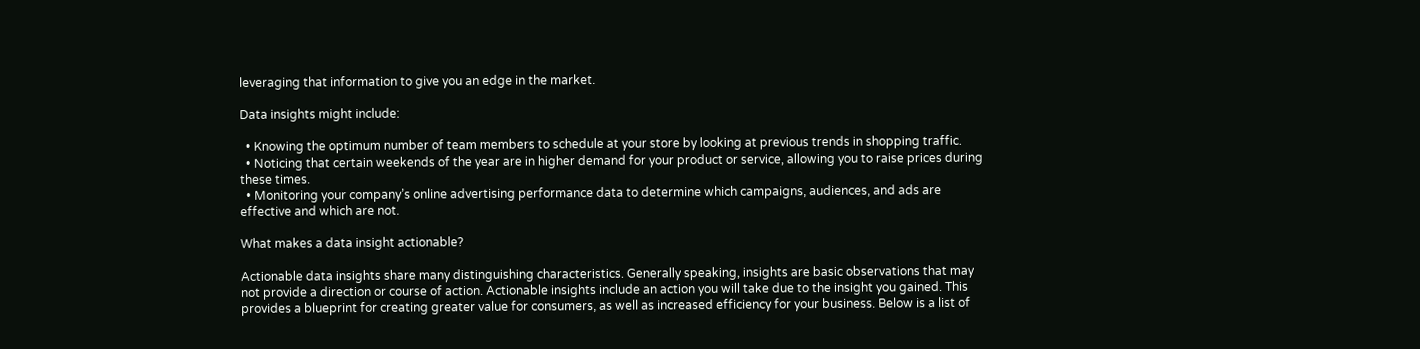leveraging that information to give you an edge in the market.

Data insights might include:

  • Knowing the optimum number of team members to schedule at your store by looking at previous trends in shopping traffic.
  • Noticing that certain weekends of the year are in higher demand for your product or service, allowing you to raise prices during these times.
  • Monitoring your company’s online advertising performance data to determine which campaigns, audiences, and ads are effective and which are not.

What makes a data insight actionable?

Actionable data insights share many distinguishing characteristics. Generally speaking, insights are basic observations that may not provide a direction or course of action. Actionable insights include an action you will take due to the insight you gained. This provides a blueprint for creating greater value for consumers, as well as increased efficiency for your business. Below is a list of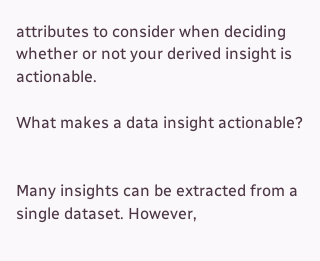attributes to consider when deciding whether or not your derived insight is actionable.

What makes a data insight actionable?


Many insights can be extracted from a single dataset. However,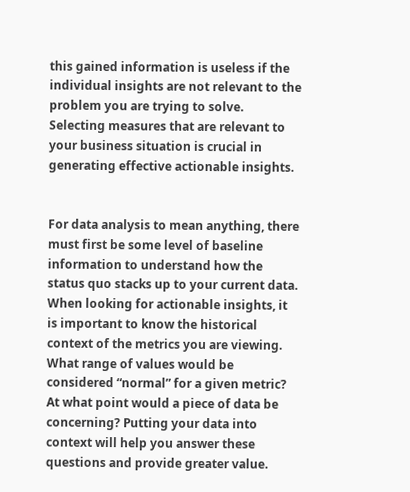this gained information is useless if the individual insights are not relevant to the problem you are trying to solve. Selecting measures that are relevant to your business situation is crucial in generating effective actionable insights.


For data analysis to mean anything, there must first be some level of baseline information to understand how the status quo stacks up to your current data. When looking for actionable insights, it is important to know the historical context of the metrics you are viewing. What range of values would be considered “normal” for a given metric? At what point would a piece of data be concerning? Putting your data into context will help you answer these questions and provide greater value.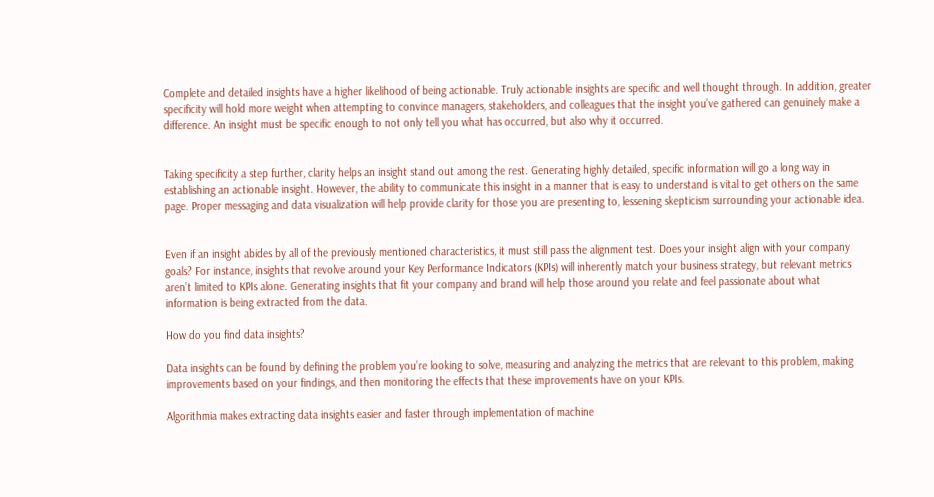Complete and detailed insights have a higher likelihood of being actionable. Truly actionable insights are specific and well thought through. In addition, greater specificity will hold more weight when attempting to convince managers, stakeholders, and colleagues that the insight you’ve gathered can genuinely make a difference. An insight must be specific enough to not only tell you what has occurred, but also why it occurred.


Taking specificity a step further, clarity helps an insight stand out among the rest. Generating highly detailed, specific information will go a long way in establishing an actionable insight. However, the ability to communicate this insight in a manner that is easy to understand is vital to get others on the same page. Proper messaging and data visualization will help provide clarity for those you are presenting to, lessening skepticism surrounding your actionable idea.


Even if an insight abides by all of the previously mentioned characteristics, it must still pass the alignment test. Does your insight align with your company goals? For instance, insights that revolve around your Key Performance Indicators (KPIs) will inherently match your business strategy, but relevant metrics aren’t limited to KPIs alone. Generating insights that fit your company and brand will help those around you relate and feel passionate about what information is being extracted from the data.

How do you find data insights?

Data insights can be found by defining the problem you’re looking to solve, measuring and analyzing the metrics that are relevant to this problem, making improvements based on your findings, and then monitoring the effects that these improvements have on your KPIs.

Algorithmia makes extracting data insights easier and faster through implementation of machine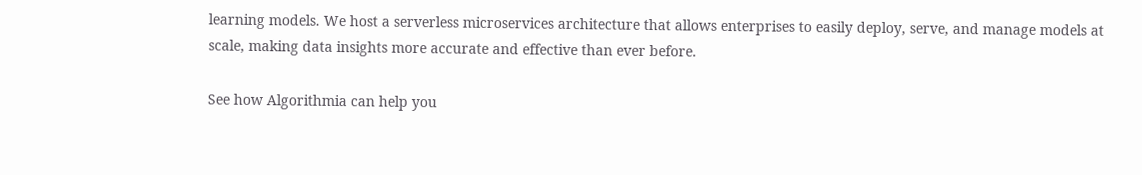learning models. We host a serverless microservices architecture that allows enterprises to easily deploy, serve, and manage models at scale, making data insights more accurate and effective than ever before.

See how Algorithmia can help you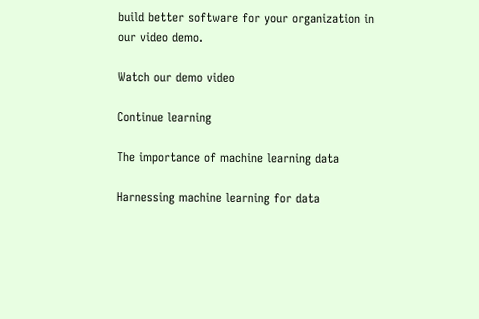build better software for your organization in our video demo.

Watch our demo video

Continue learning

The importance of machine learning data

Harnessing machine learning for data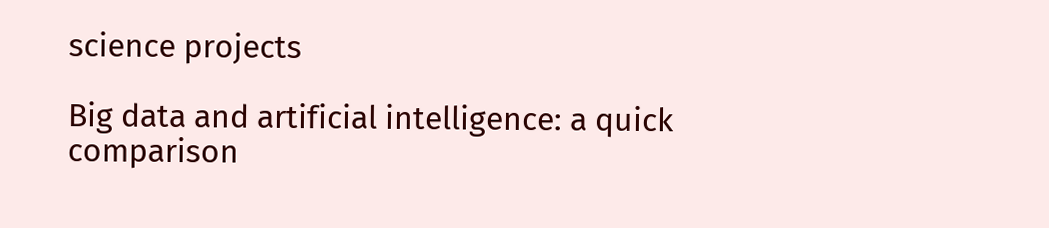science projects

Big data and artificial intelligence: a quick comparison